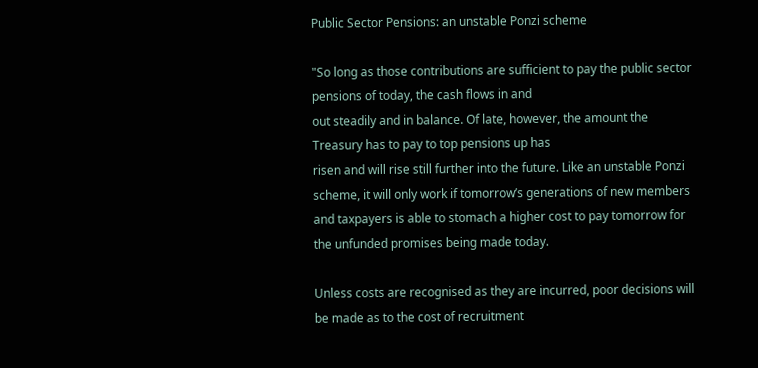Public Sector Pensions: an unstable Ponzi scheme

"So long as those contributions are sufficient to pay the public sector pensions of today, the cash flows in and
out steadily and in balance. Of late, however, the amount the Treasury has to pay to top pensions up has
risen and will rise still further into the future. Like an unstable Ponzi scheme, it will only work if tomorrow’s generations of new members and taxpayers is able to stomach a higher cost to pay tomorrow for the unfunded promises being made today.

Unless costs are recognised as they are incurred, poor decisions will be made as to the cost of recruitment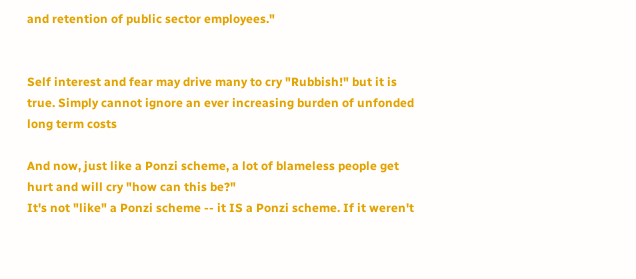and retention of public sector employees."


Self interest and fear may drive many to cry "Rubbish!" but it is true. Simply cannot ignore an ever increasing burden of unfonded long term costs

And now, just like a Ponzi scheme, a lot of blameless people get hurt and will cry "how can this be?"
It's not "like" a Ponzi scheme -- it IS a Ponzi scheme. If it weren't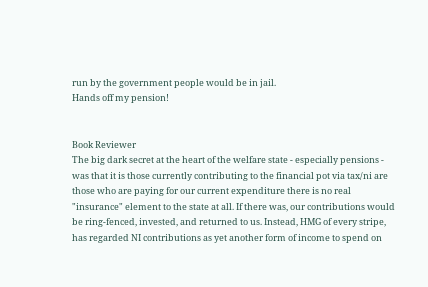run by the government people would be in jail.
Hands off my pension!


Book Reviewer
The big dark secret at the heart of the welfare state - especially pensions - was that it is those currently contributing to the financial pot via tax/ni are those who are paying for our current expenditure there is no real "insurance" element to the state at all. If there was, our contributions would be ring-fenced, invested, and returned to us. Instead, HMG of every stripe, has regarded NI contributions as yet another form of income to spend on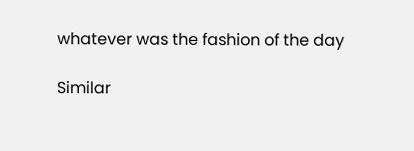whatever was the fashion of the day

Similar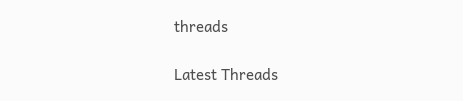threads

Latest Threads